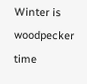Winter is woodpecker time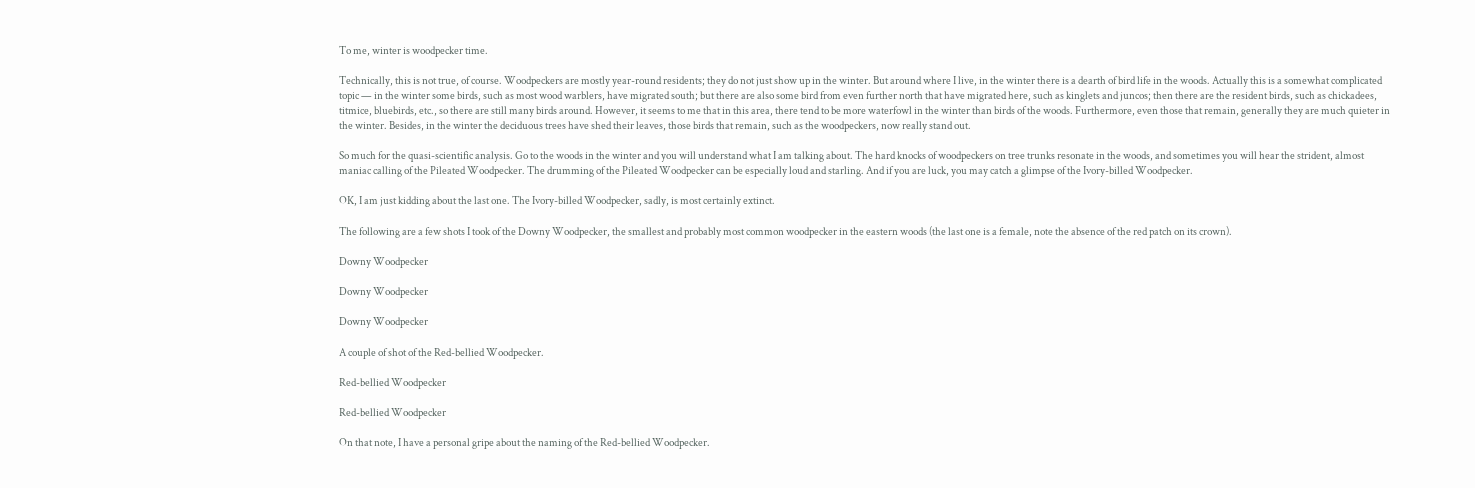To me, winter is woodpecker time.

Technically, this is not true, of course. Woodpeckers are mostly year-round residents; they do not just show up in the winter. But around where I live, in the winter there is a dearth of bird life in the woods. Actually this is a somewhat complicated topic — in the winter some birds, such as most wood warblers, have migrated south; but there are also some bird from even further north that have migrated here, such as kinglets and juncos; then there are the resident birds, such as chickadees, titmice, bluebirds, etc., so there are still many birds around. However, it seems to me that in this area, there tend to be more waterfowl in the winter than birds of the woods. Furthermore, even those that remain, generally they are much quieter in the winter. Besides, in the winter the deciduous trees have shed their leaves, those birds that remain, such as the woodpeckers, now really stand out.

So much for the quasi-scientific analysis. Go to the woods in the winter and you will understand what I am talking about. The hard knocks of woodpeckers on tree trunks resonate in the woods, and sometimes you will hear the strident, almost maniac calling of the Pileated Woodpecker. The drumming of the Pileated Woodpecker can be especially loud and starling. And if you are luck, you may catch a glimpse of the Ivory-billed Woodpecker.

OK, I am just kidding about the last one. The Ivory-billed Woodpecker, sadly, is most certainly extinct.

The following are a few shots I took of the Downy Woodpecker, the smallest and probably most common woodpecker in the eastern woods (the last one is a female, note the absence of the red patch on its crown).

Downy Woodpecker

Downy Woodpecker

Downy Woodpecker

A couple of shot of the Red-bellied Woodpecker.

Red-bellied Woodpecker

Red-bellied Woodpecker

On that note, I have a personal gripe about the naming of the Red-bellied Woodpecker.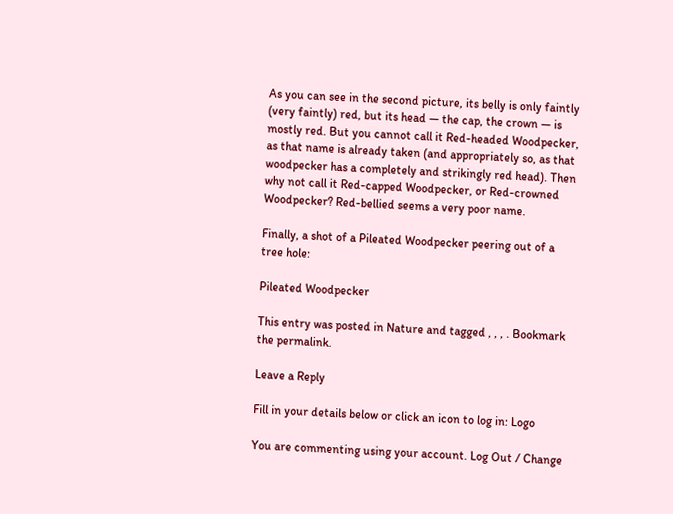As you can see in the second picture, its belly is only faintly (very faintly) red, but its head — the cap, the crown — is mostly red. But you cannot call it Red-headed Woodpecker, as that name is already taken (and appropriately so, as that woodpecker has a completely and strikingly red head). Then why not call it Red-capped Woodpecker, or Red-crowned Woodpecker? Red-bellied seems a very poor name.

Finally, a shot of a Pileated Woodpecker peering out of a tree hole:

Pileated Woodpecker

This entry was posted in Nature and tagged , , , . Bookmark the permalink.

Leave a Reply

Fill in your details below or click an icon to log in: Logo

You are commenting using your account. Log Out / Change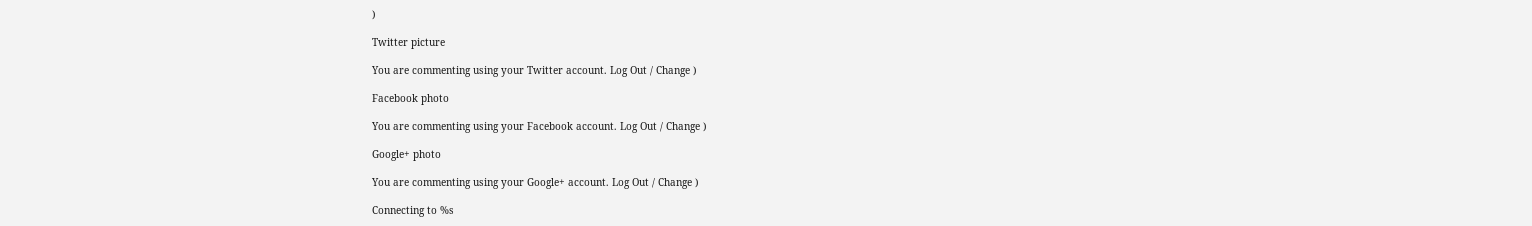)

Twitter picture

You are commenting using your Twitter account. Log Out / Change )

Facebook photo

You are commenting using your Facebook account. Log Out / Change )

Google+ photo

You are commenting using your Google+ account. Log Out / Change )

Connecting to %s